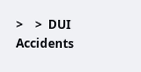>    >  DUI Accidents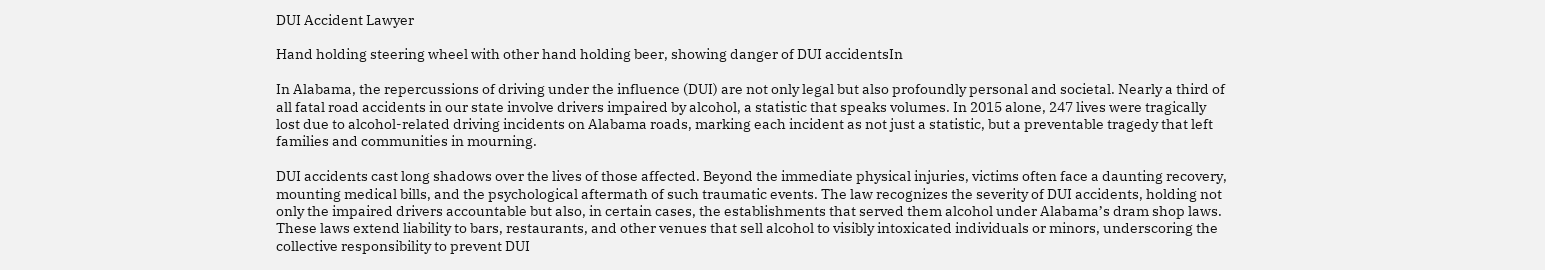DUI Accident Lawyer

Hand holding steering wheel with other hand holding beer, showing danger of DUI accidentsIn

In Alabama, the repercussions of driving under the influence (DUI) are not only legal but also profoundly personal and societal. Nearly a third of all fatal road accidents in our state involve drivers impaired by alcohol, a statistic that speaks volumes. In 2015 alone, 247 lives were tragically lost due to alcohol-related driving incidents on Alabama roads, marking each incident as not just a statistic, but a preventable tragedy that left families and communities in mourning.

DUI accidents cast long shadows over the lives of those affected. Beyond the immediate physical injuries, victims often face a daunting recovery, mounting medical bills, and the psychological aftermath of such traumatic events. The law recognizes the severity of DUI accidents, holding not only the impaired drivers accountable but also, in certain cases, the establishments that served them alcohol under Alabama’s dram shop laws. These laws extend liability to bars, restaurants, and other venues that sell alcohol to visibly intoxicated individuals or minors, underscoring the collective responsibility to prevent DUI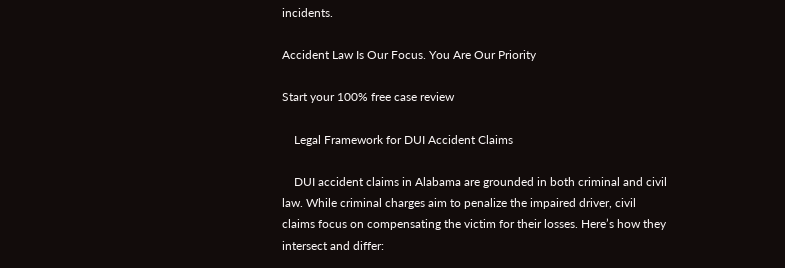incidents.

Accident Law Is Our Focus. You Are Our Priority

Start your 100% free case review

    Legal Framework for DUI Accident Claims

    DUI accident claims in Alabama are grounded in both criminal and civil law. While criminal charges aim to penalize the impaired driver, civil claims focus on compensating the victim for their losses. Here’s how they intersect and differ: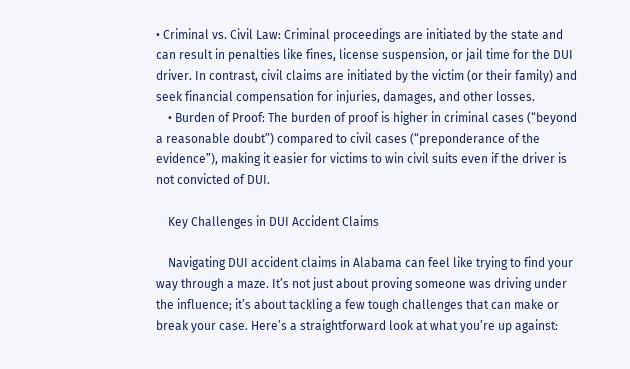• Criminal vs. Civil Law: Criminal proceedings are initiated by the state and can result in penalties like fines, license suspension, or jail time for the DUI driver. In contrast, civil claims are initiated by the victim (or their family) and seek financial compensation for injuries, damages, and other losses.
    • Burden of Proof: The burden of proof is higher in criminal cases (“beyond a reasonable doubt”) compared to civil cases (“preponderance of the evidence”), making it easier for victims to win civil suits even if the driver is not convicted of DUI.

    Key Challenges in DUI Accident Claims

    Navigating DUI accident claims in Alabama can feel like trying to find your way through a maze. It’s not just about proving someone was driving under the influence; it’s about tackling a few tough challenges that can make or break your case. Here’s a straightforward look at what you’re up against: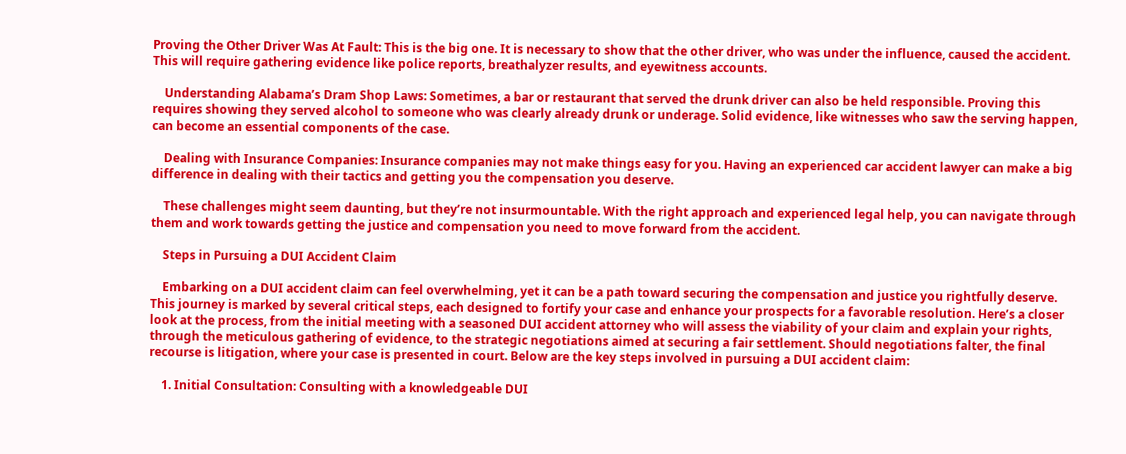Proving the Other Driver Was At Fault: This is the big one. It is necessary to show that the other driver, who was under the influence, caused the accident. This will require gathering evidence like police reports, breathalyzer results, and eyewitness accounts.

    Understanding Alabama’s Dram Shop Laws: Sometimes, a bar or restaurant that served the drunk driver can also be held responsible. Proving this requires showing they served alcohol to someone who was clearly already drunk or underage. Solid evidence, like witnesses who saw the serving happen, can become an essential components of the case.

    Dealing with Insurance Companies: Insurance companies may not make things easy for you. Having an experienced car accident lawyer can make a big difference in dealing with their tactics and getting you the compensation you deserve.

    These challenges might seem daunting, but they’re not insurmountable. With the right approach and experienced legal help, you can navigate through them and work towards getting the justice and compensation you need to move forward from the accident.

    Steps in Pursuing a DUI Accident Claim

    Embarking on a DUI accident claim can feel overwhelming, yet it can be a path toward securing the compensation and justice you rightfully deserve. This journey is marked by several critical steps, each designed to fortify your case and enhance your prospects for a favorable resolution. Here’s a closer look at the process, from the initial meeting with a seasoned DUI accident attorney who will assess the viability of your claim and explain your rights, through the meticulous gathering of evidence, to the strategic negotiations aimed at securing a fair settlement. Should negotiations falter, the final recourse is litigation, where your case is presented in court. Below are the key steps involved in pursuing a DUI accident claim:

    1. Initial Consultation: Consulting with a knowledgeable DUI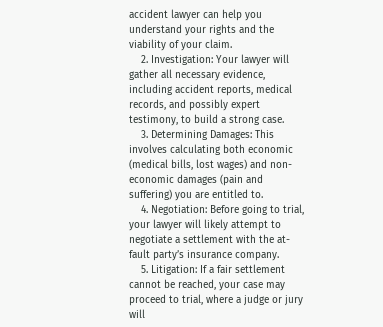accident lawyer can help you understand your rights and the viability of your claim.
    2. Investigation: Your lawyer will gather all necessary evidence, including accident reports, medical records, and possibly expert testimony, to build a strong case.
    3. Determining Damages: This involves calculating both economic (medical bills, lost wages) and non-economic damages (pain and suffering) you are entitled to.
    4. Negotiation: Before going to trial, your lawyer will likely attempt to negotiate a settlement with the at-fault party’s insurance company.
    5. Litigation: If a fair settlement cannot be reached, your case may proceed to trial, where a judge or jury will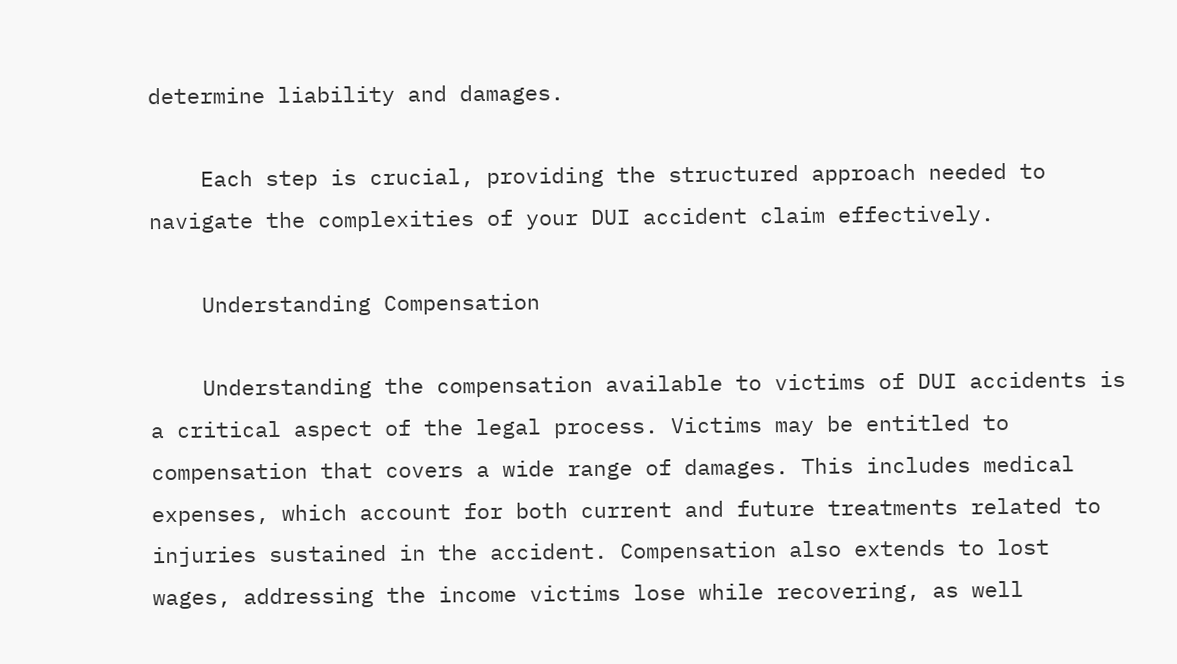determine liability and damages.

    Each step is crucial, providing the structured approach needed to navigate the complexities of your DUI accident claim effectively.

    Understanding Compensation

    Understanding the compensation available to victims of DUI accidents is a critical aspect of the legal process. Victims may be entitled to compensation that covers a wide range of damages. This includes medical expenses, which account for both current and future treatments related to injuries sustained in the accident. Compensation also extends to lost wages, addressing the income victims lose while recovering, as well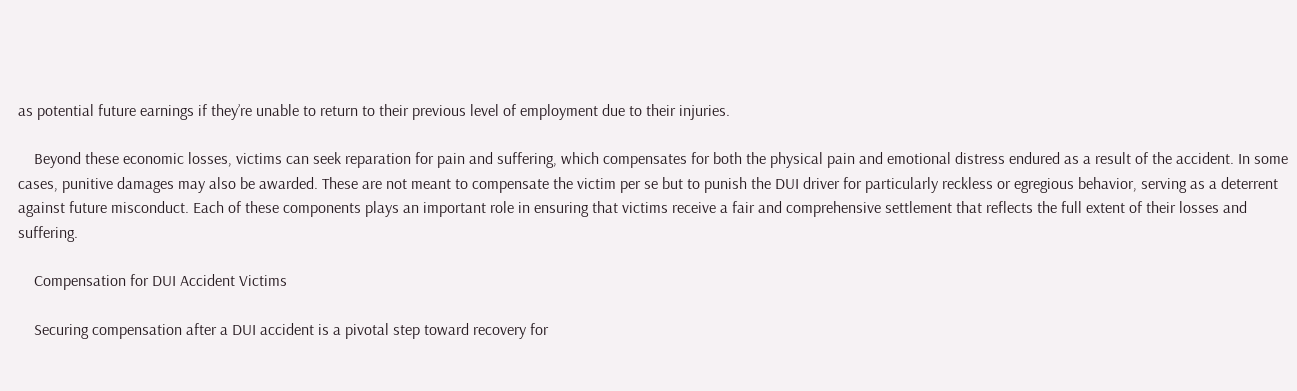as potential future earnings if they’re unable to return to their previous level of employment due to their injuries.

    Beyond these economic losses, victims can seek reparation for pain and suffering, which compensates for both the physical pain and emotional distress endured as a result of the accident. In some cases, punitive damages may also be awarded. These are not meant to compensate the victim per se but to punish the DUI driver for particularly reckless or egregious behavior, serving as a deterrent against future misconduct. Each of these components plays an important role in ensuring that victims receive a fair and comprehensive settlement that reflects the full extent of their losses and suffering.

    Compensation for DUI Accident Victims

    Securing compensation after a DUI accident is a pivotal step toward recovery for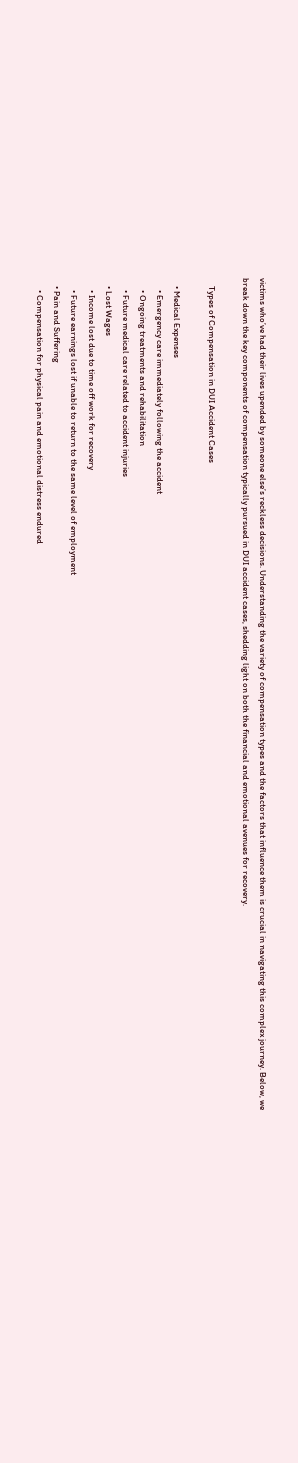victims who’ve had their lives upended by someone else’s reckless decisions. Understanding the variety of compensation types and the factors that influence them is crucial in navigating this complex journey. Below, we break down the key components of compensation typically pursued in DUI accident cases, shedding light on both the financial and emotional avenues for recovery.

    Types of Compensation in DUI Accident Cases

    • Medical Expenses
      • Emergency care immediately following the accident
      • Ongoing treatments and rehabilitation
      • Future medical care related to accident injuries
    • Lost Wages
      • Income lost due to time off work for recovery
      • Future earnings lost if unable to return to the same level of employment
    • Pain and Suffering
      • Compensation for physical pain and emotional distress endured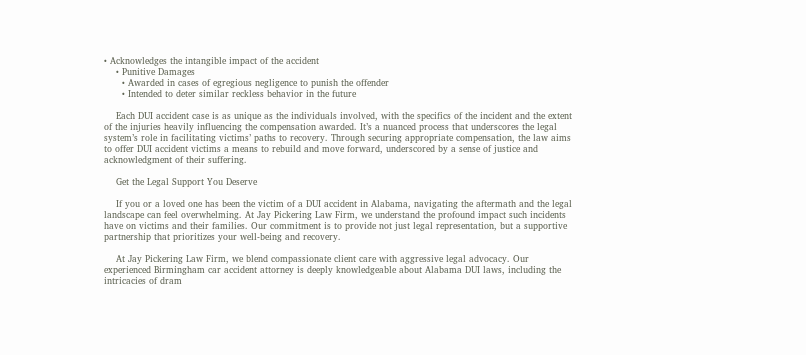• Acknowledges the intangible impact of the accident
    • Punitive Damages
      • Awarded in cases of egregious negligence to punish the offender
      • Intended to deter similar reckless behavior in the future

    Each DUI accident case is as unique as the individuals involved, with the specifics of the incident and the extent of the injuries heavily influencing the compensation awarded. It’s a nuanced process that underscores the legal system’s role in facilitating victims’ paths to recovery. Through securing appropriate compensation, the law aims to offer DUI accident victims a means to rebuild and move forward, underscored by a sense of justice and acknowledgment of their suffering.

    Get the Legal Support You Deserve

    If you or a loved one has been the victim of a DUI accident in Alabama, navigating the aftermath and the legal landscape can feel overwhelming. At Jay Pickering Law Firm, we understand the profound impact such incidents have on victims and their families. Our commitment is to provide not just legal representation, but a supportive partnership that prioritizes your well-being and recovery.

    At Jay Pickering Law Firm, we blend compassionate client care with aggressive legal advocacy. Our experienced Birmingham car accident attorney is deeply knowledgeable about Alabama DUI laws, including the intricacies of dram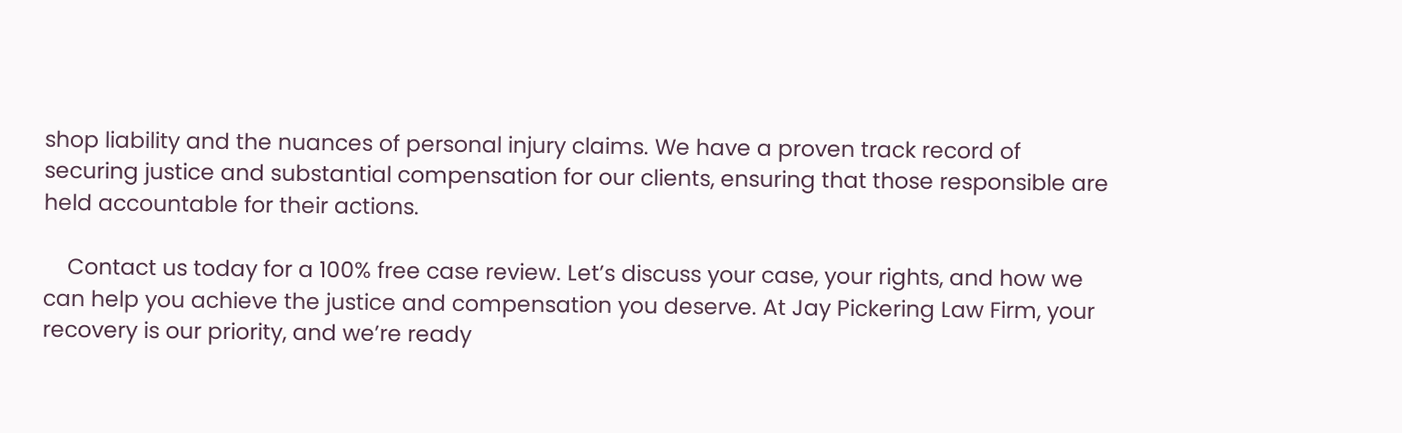shop liability and the nuances of personal injury claims. We have a proven track record of securing justice and substantial compensation for our clients, ensuring that those responsible are held accountable for their actions.

    Contact us today for a 100% free case review. Let’s discuss your case, your rights, and how we can help you achieve the justice and compensation you deserve. At Jay Pickering Law Firm, your recovery is our priority, and we’re ready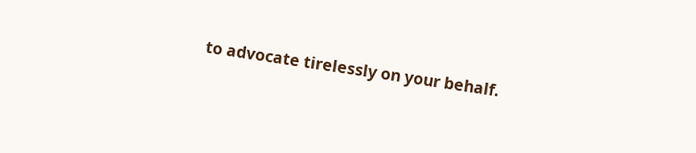to advocate tirelessly on your behalf.